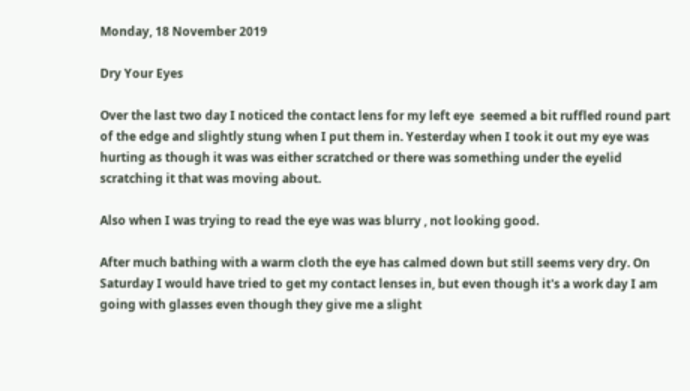Monday, 18 November 2019

Dry Your Eyes

Over the last two day I noticed the contact lens for my left eye  seemed a bit ruffled round part of the edge and slightly stung when I put them in. Yesterday when I took it out my eye was hurting as though it was was either scratched or there was something under the eyelid scratching it that was moving about.

Also when I was trying to read the eye was was blurry , not looking good.

After much bathing with a warm cloth the eye has calmed down but still seems very dry. On Saturday I would have tried to get my contact lenses in, but even though it's a work day I am going with glasses even though they give me a slight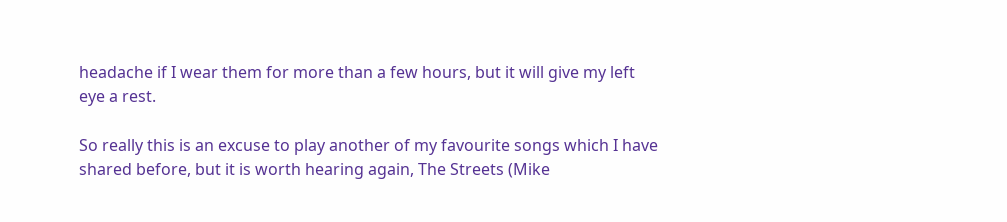headache if I wear them for more than a few hours, but it will give my left eye a rest.

So really this is an excuse to play another of my favourite songs which I have shared before, but it is worth hearing again, The Streets (Mike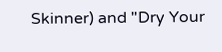Skinner) and "Dry Your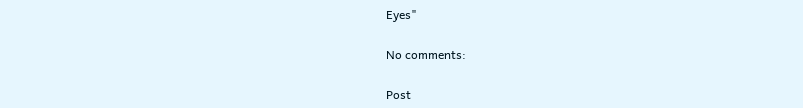Eyes"

No comments:

Post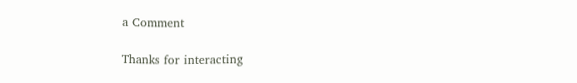a Comment

Thanks for interacting